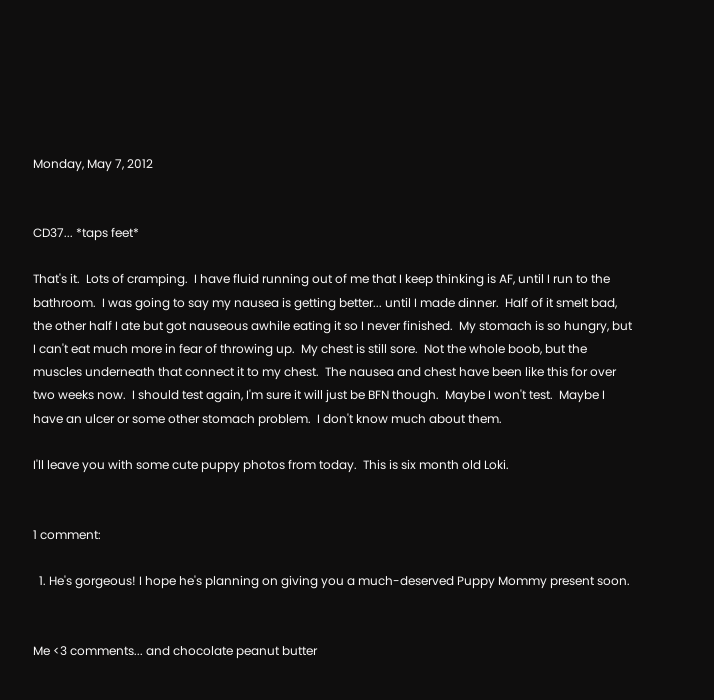Monday, May 7, 2012


CD37... *taps feet*

That's it.  Lots of cramping.  I have fluid running out of me that I keep thinking is AF, until I run to the bathroom.  I was going to say my nausea is getting better... until I made dinner.  Half of it smelt bad, the other half I ate but got nauseous awhile eating it so I never finished.  My stomach is so hungry, but I can't eat much more in fear of throwing up.  My chest is still sore.  Not the whole boob, but the muscles underneath that connect it to my chest.  The nausea and chest have been like this for over two weeks now.  I should test again, I'm sure it will just be BFN though.  Maybe I won't test.  Maybe I have an ulcer or some other stomach problem.  I don't know much about them.

I'll leave you with some cute puppy photos from today.  This is six month old Loki.


1 comment:

  1. He's gorgeous! I hope he's planning on giving you a much-deserved Puppy Mommy present soon.


Me <3 comments... and chocolate peanut butter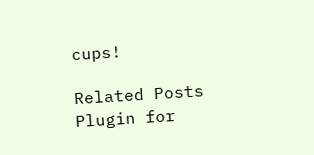cups!

Related Posts Plugin for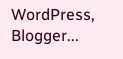WordPress, Blogger...